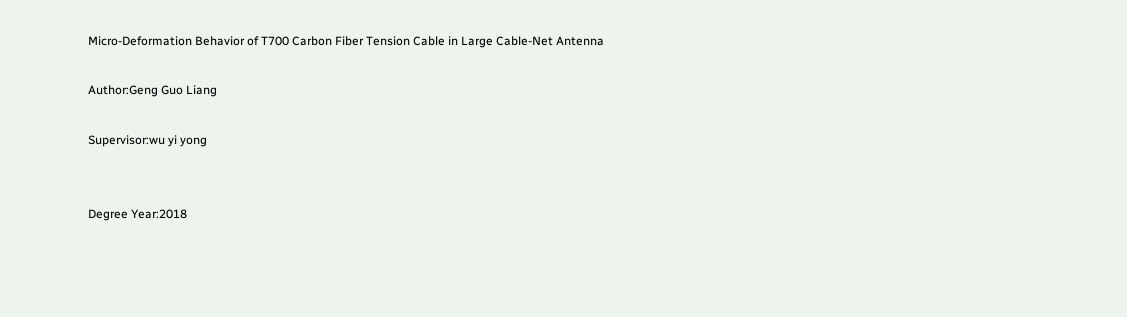Micro-Deformation Behavior of T700 Carbon Fiber Tension Cable in Large Cable-Net Antenna

Author:Geng Guo Liang

Supervisor:wu yi yong


Degree Year:2018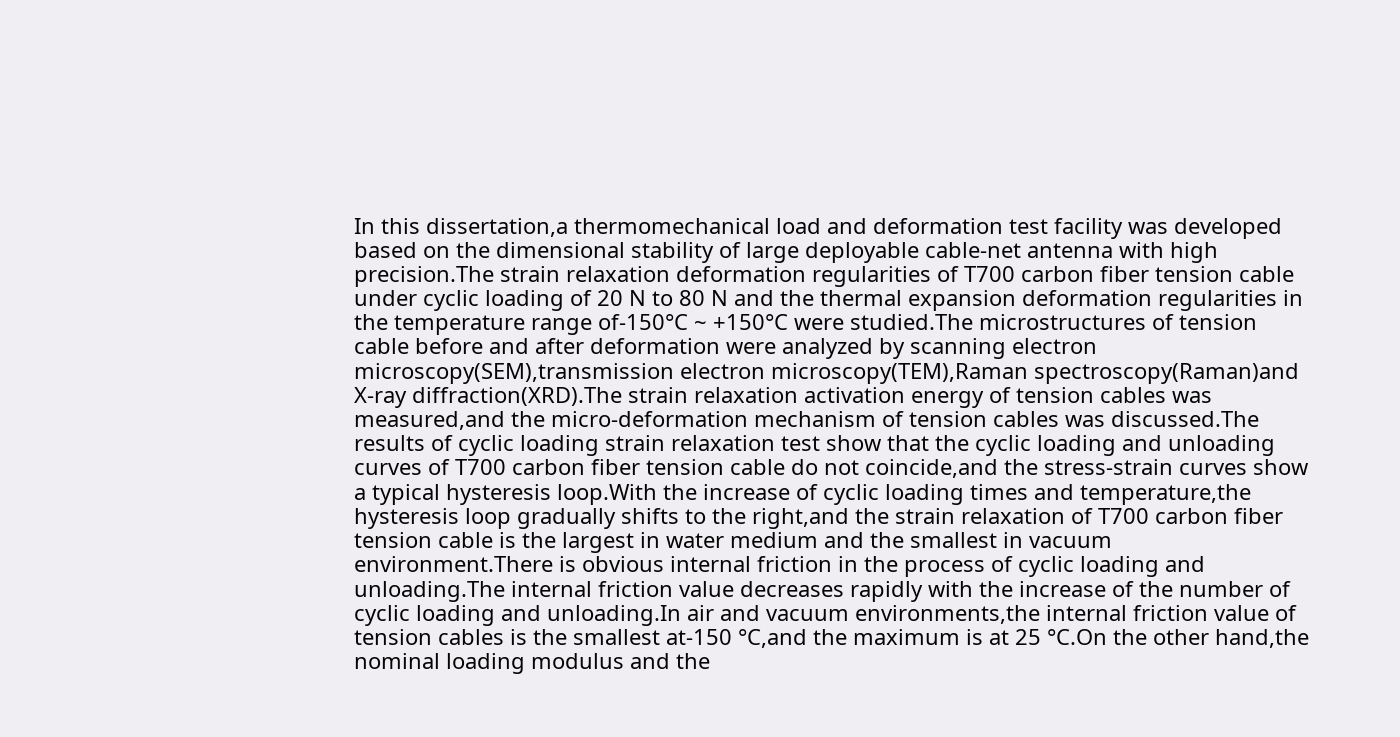In this dissertation,a thermomechanical load and deformation test facility was developed based on the dimensional stability of large deployable cable-net antenna with high precision.The strain relaxation deformation regularities of T700 carbon fiber tension cable under cyclic loading of 20 N to 80 N and the thermal expansion deformation regularities in the temperature range of-150°C ~ +150°C were studied.The microstructures of tension cable before and after deformation were analyzed by scanning electron microscopy(SEM),transmission electron microscopy(TEM),Raman spectroscopy(Raman)and X-ray diffraction(XRD).The strain relaxation activation energy of tension cables was measured,and the micro-deformation mechanism of tension cables was discussed.The results of cyclic loading strain relaxation test show that the cyclic loading and unloading curves of T700 carbon fiber tension cable do not coincide,and the stress-strain curves show a typical hysteresis loop.With the increase of cyclic loading times and temperature,the hysteresis loop gradually shifts to the right,and the strain relaxation of T700 carbon fiber tension cable is the largest in water medium and the smallest in vacuum environment.There is obvious internal friction in the process of cyclic loading and unloading.The internal friction value decreases rapidly with the increase of the number of cyclic loading and unloading.In air and vacuum environments,the internal friction value of tension cables is the smallest at-150 °C,and the maximum is at 25 °C.On the other hand,the nominal loading modulus and the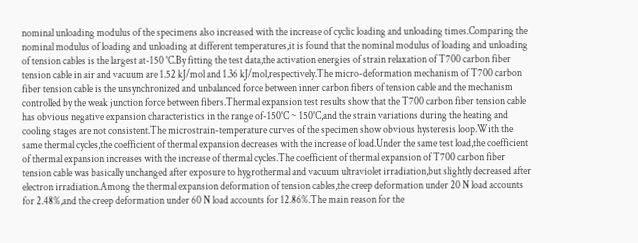nominal unloading modulus of the specimens also increased with the increase of cyclic loading and unloading times.Comparing the nominal modulus of loading and unloading at different temperatures,it is found that the nominal modulus of loading and unloading of tension cables is the largest at-150 °C.By fitting the test data,the activation energies of strain relaxation of T700 carbon fiber tension cable in air and vacuum are 1.52 kJ/mol and 1.36 kJ/mol,respectively.The micro-deformation mechanism of T700 carbon fiber tension cable is the unsynchronized and unbalanced force between inner carbon fibers of tension cable and the mechanism controlled by the weak junction force between fibers.Thermal expansion test results show that the T700 carbon fiber tension cable has obvious negative expansion characteristics in the range of-150°C ~ 150°C,and the strain variations during the heating and cooling stages are not consistent.The microstrain-temperature curves of the specimen show obvious hysteresis loop.With the same thermal cycles,the coefficient of thermal expansion decreases with the increase of load.Under the same test load,the coefficient of thermal expansion increases with the increase of thermal cycles.The coefficient of thermal expansion of T700 carbon fiber tension cable was basically unchanged after exposure to hygrothermal and vacuum ultraviolet irradiation,but slightly decreased after electron irradiation.Among the thermal expansion deformation of tension cables,the creep deformation under 20 N load accounts for 2.48%,and the creep deformation under 60 N load accounts for 12.86%.The main reason for the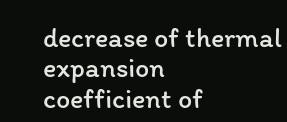decrease of thermal expansion coefficient of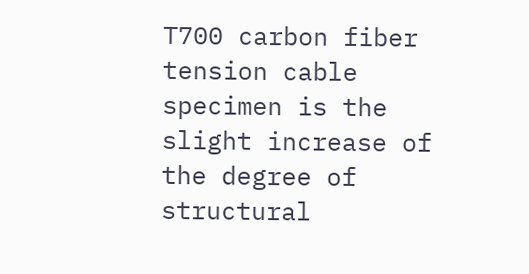T700 carbon fiber tension cable specimen is the slight increase of the degree of structural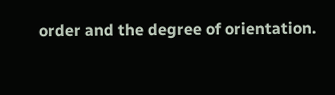order and the degree of orientation.